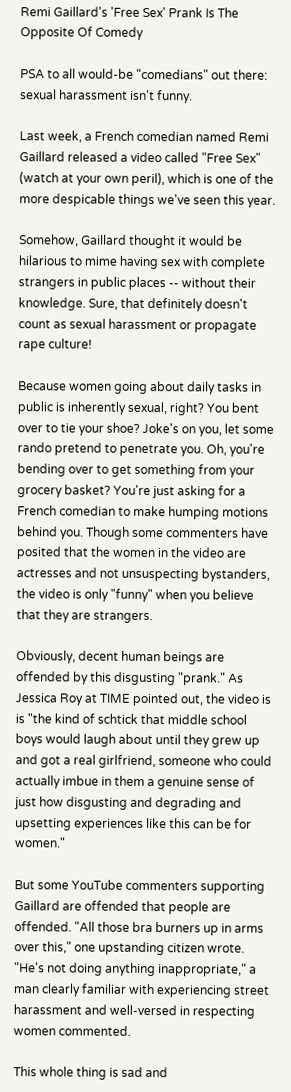Remi Gaillard's 'Free Sex' Prank Is The Opposite Of Comedy

PSA to all would-be "comedians" out there: sexual harassment isn't funny.

Last week, a French comedian named Remi Gaillard released a video called "Free Sex" (watch at your own peril), which is one of the more despicable things we've seen this year.

Somehow, Gaillard thought it would be hilarious to mime having sex with complete strangers in public places -- without their knowledge. Sure, that definitely doesn't count as sexual harassment or propagate rape culture!

Because women going about daily tasks in public is inherently sexual, right? You bent over to tie your shoe? Joke's on you, let some rando pretend to penetrate you. Oh, you're bending over to get something from your grocery basket? You're just asking for a French comedian to make humping motions behind you. Though some commenters have posited that the women in the video are actresses and not unsuspecting bystanders, the video is only "funny" when you believe that they are strangers.

Obviously, decent human beings are offended by this disgusting "prank." As Jessica Roy at TIME pointed out, the video is is "the kind of schtick that middle school boys would laugh about until they grew up and got a real girlfriend, someone who could actually imbue in them a genuine sense of just how disgusting and degrading and upsetting experiences like this can be for women."

But some YouTube commenters supporting Gaillard are offended that people are offended. "All those bra burners up in arms over this," one upstanding citizen wrote. "He's not doing anything inappropriate," a man clearly familiar with experiencing street harassment and well-versed in respecting women commented.

This whole thing is sad and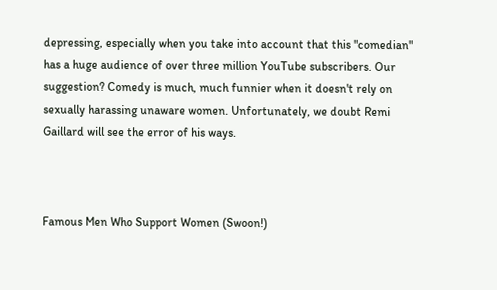depressing, especially when you take into account that this "comedian" has a huge audience of over three million YouTube subscribers. Our suggestion? Comedy is much, much funnier when it doesn't rely on sexually harassing unaware women. Unfortunately, we doubt Remi Gaillard will see the error of his ways.



Famous Men Who Support Women (Swoon!)